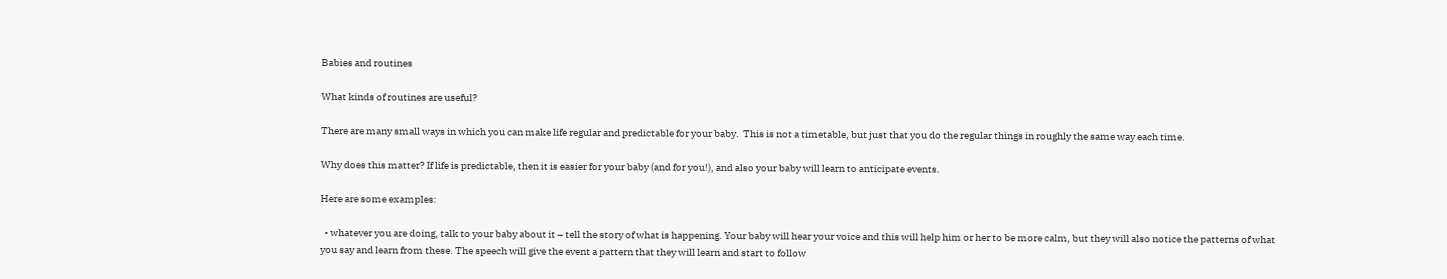Babies and routines

What kinds of routines are useful?

There are many small ways in which you can make life regular and predictable for your baby.  This is not a timetable, but just that you do the regular things in roughly the same way each time.

Why does this matter? If life is predictable, then it is easier for your baby (and for you!), and also your baby will learn to anticipate events.

Here are some examples:

  • whatever you are doing, talk to your baby about it – tell the story of what is happening. Your baby will hear your voice and this will help him or her to be more calm, but they will also notice the patterns of what you say and learn from these. The speech will give the event a pattern that they will learn and start to follow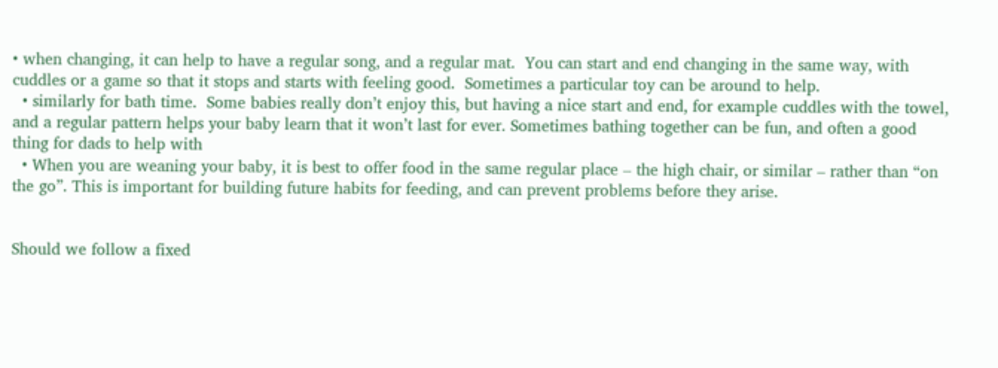• when changing, it can help to have a regular song, and a regular mat.  You can start and end changing in the same way, with cuddles or a game so that it stops and starts with feeling good.  Sometimes a particular toy can be around to help.
  • similarly for bath time.  Some babies really don’t enjoy this, but having a nice start and end, for example cuddles with the towel, and a regular pattern helps your baby learn that it won’t last for ever. Sometimes bathing together can be fun, and often a good thing for dads to help with
  • When you are weaning your baby, it is best to offer food in the same regular place – the high chair, or similar – rather than “on the go”. This is important for building future habits for feeding, and can prevent problems before they arise.


Should we follow a fixed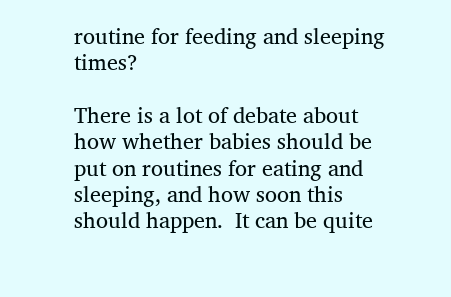routine for feeding and sleeping times?

There is a lot of debate about how whether babies should be put on routines for eating and sleeping, and how soon this should happen.  It can be quite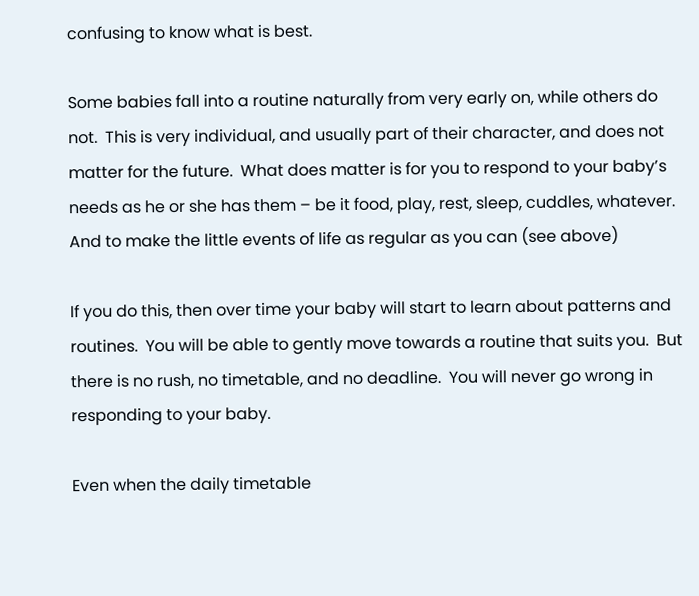confusing to know what is best.

Some babies fall into a routine naturally from very early on, while others do not.  This is very individual, and usually part of their character, and does not matter for the future.  What does matter is for you to respond to your baby’s needs as he or she has them – be it food, play, rest, sleep, cuddles, whatever. And to make the little events of life as regular as you can (see above)

If you do this, then over time your baby will start to learn about patterns and routines.  You will be able to gently move towards a routine that suits you.  But there is no rush, no timetable, and no deadline.  You will never go wrong in responding to your baby.

Even when the daily timetable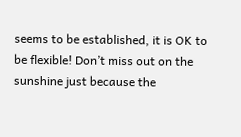seems to be established, it is OK to be flexible! Don’t miss out on the sunshine just because the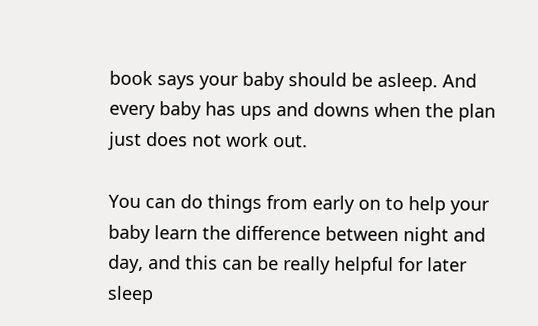book says your baby should be asleep. And every baby has ups and downs when the plan just does not work out.

You can do things from early on to help your baby learn the difference between night and day, and this can be really helpful for later sleep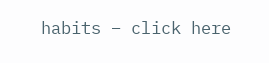habits – click here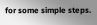for some simple steps.